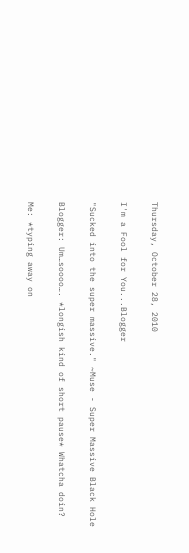Thursday, October 28, 2010

I'm a Fool for You...Blogger

"Sucked into the super massive." ~Muse - Super Massive Black Hole

Blogger: Um…soooo…. *longish kind of short pause* Whatcha doin?

Me: *typing away on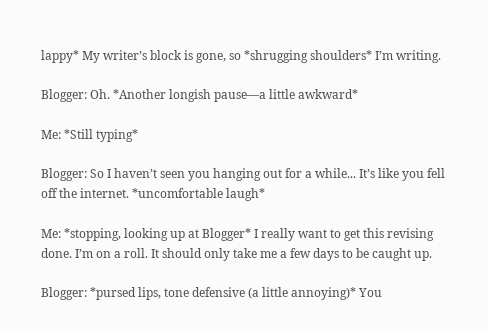lappy* My writer’s block is gone, so *shrugging shoulders* I’m writing.

Blogger: Oh. *Another longish pause—a little awkward*

Me: *Still typing*

Blogger: So I haven’t seen you hanging out for a while... It’s like you fell off the internet. *uncomfortable laugh*

Me: *stopping, looking up at Blogger* I really want to get this revising done. I’m on a roll. It should only take me a few days to be caught up.

Blogger: *pursed lips, tone defensive (a little annoying)* You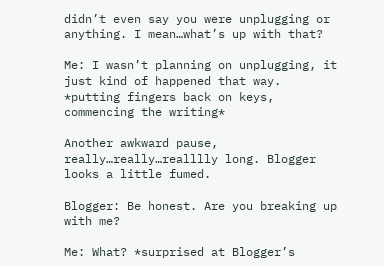didn’t even say you were unplugging or anything. I mean…what’s up with that?

Me: I wasn’t planning on unplugging, it just kind of happened that way. *putting fingers back on keys, commencing the writing*

Another awkward pause, really…really…realllly long. Blogger looks a little fumed.

Blogger: Be honest. Are you breaking up with me?

Me: What? *surprised at Blogger’s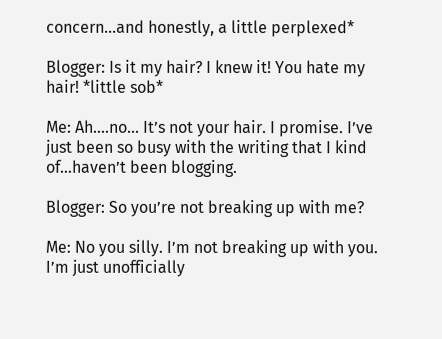concern…and honestly, a little perplexed*

Blogger: Is it my hair? I knew it! You hate my hair! *little sob*

Me: Ah….no... It’s not your hair. I promise. I’ve just been so busy with the writing that I kind of…haven’t been blogging.

Blogger: So you’re not breaking up with me?

Me: No you silly. I’m not breaking up with you. I’m just unofficially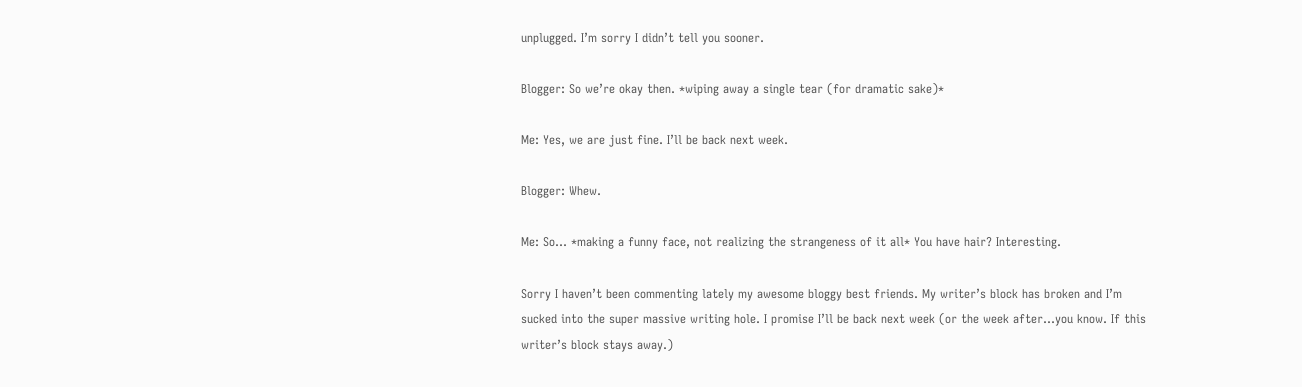unplugged. I’m sorry I didn’t tell you sooner.

Blogger: So we’re okay then. *wiping away a single tear (for dramatic sake)*

Me: Yes, we are just fine. I’ll be back next week.

Blogger: Whew.

Me: So… *making a funny face, not realizing the strangeness of it all* You have hair? Interesting.

Sorry I haven’t been commenting lately my awesome bloggy best friends. My writer’s block has broken and I’m sucked into the super massive writing hole. I promise I’ll be back next week (or the week after…you know. If this writer’s block stays away.)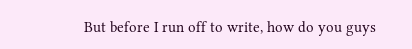But before I run off to write, how do you guys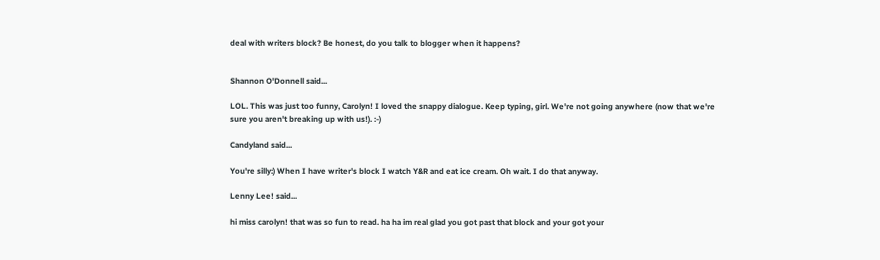deal with writers block? Be honest, do you talk to blogger when it happens?


Shannon O'Donnell said...

LOL. This was just too funny, Carolyn! I loved the snappy dialogue. Keep typing, girl. We're not going anywhere (now that we're sure you aren't breaking up with us!). :-)

Candyland said...

You're silly:) When I have writer's block I watch Y&R and eat ice cream. Oh wait. I do that anyway.

Lenny Lee! said...

hi miss carolyn! that was so fun to read. ha ha im real glad you got past that block and your got your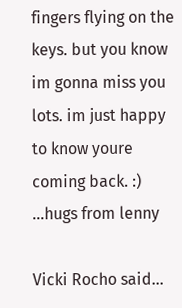fingers flying on the keys. but you know im gonna miss you lots. im just happy to know youre coming back. :)
...hugs from lenny

Vicki Rocho said...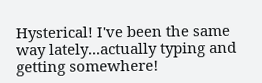Hysterical! I've been the same way lately...actually typing and getting somewhere!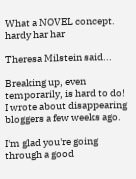What a NOVEL concept. hardy har har

Theresa Milstein said...

Breaking up, even temporarily, is hard to do! I wrote about disappearing bloggers a few weeks ago.

I'm glad you're going through a good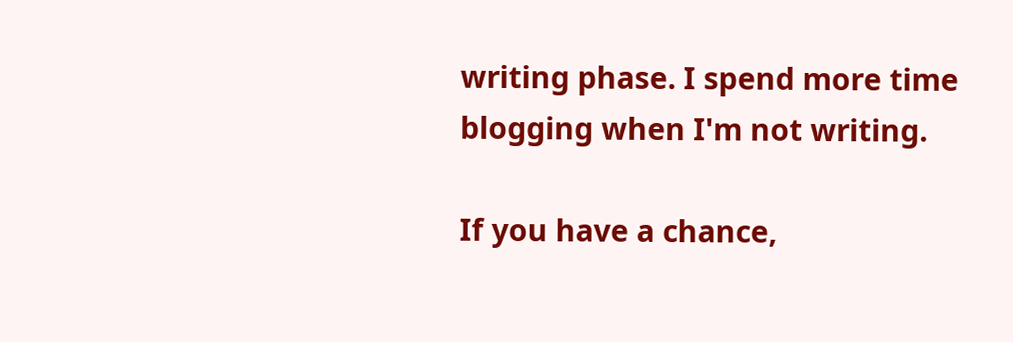writing phase. I spend more time blogging when I'm not writing.

If you have a chance,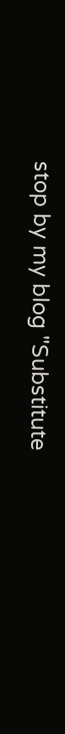stop by my blog "Substitute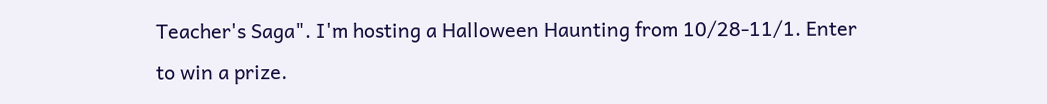Teacher's Saga". I'm hosting a Halloween Haunting from 10/28-11/1. Enter to win a prize.